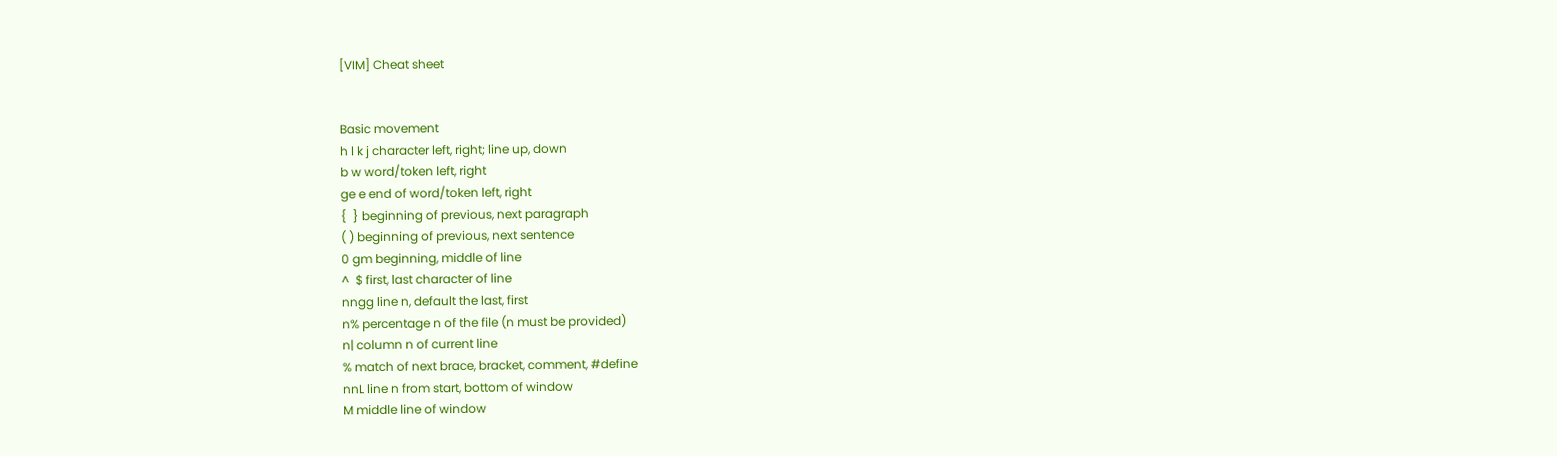[VIM] Cheat sheet


Basic movement
h l k j character left, right; line up, down
b w word/token left, right
ge e end of word/token left, right
{  } beginning of previous, next paragraph
( ) beginning of previous, next sentence
0 gm beginning, middle of line
^  $ first, last character of line
nngg line n, default the last, first
n% percentage n of the file (n must be provided)
n| column n of current line
% match of next brace, bracket, comment, #define
nnL line n from start, bottom of window
M middle line of window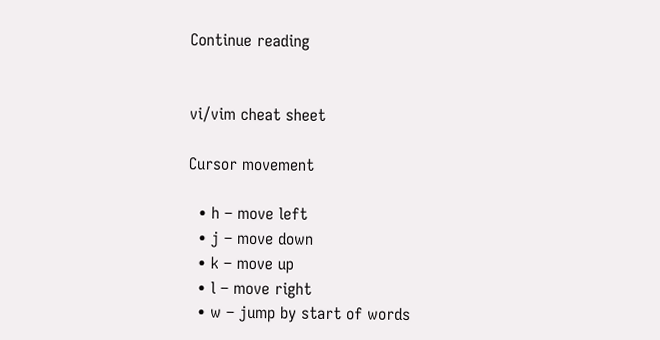Continue reading


vi/vim cheat sheet

Cursor movement

  • h – move left
  • j – move down
  • k – move up
  • l – move right
  • w – jump by start of words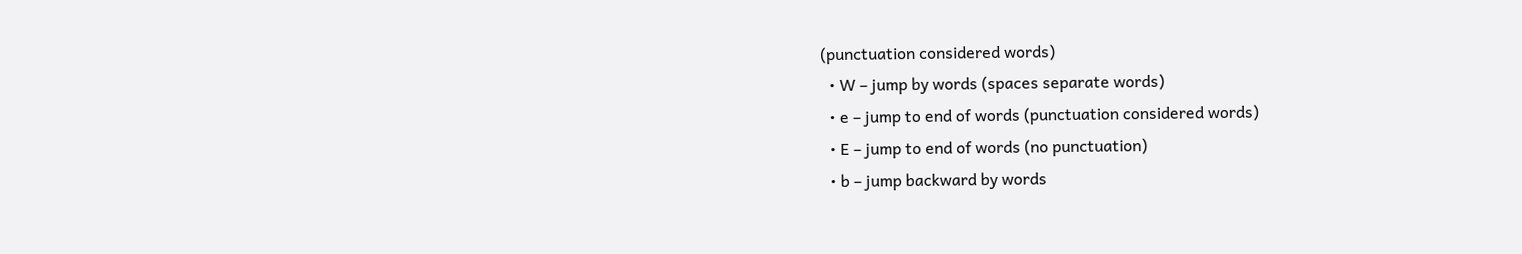(punctuation considered words)
  • W – jump by words (spaces separate words)
  • e – jump to end of words (punctuation considered words)
  • E – jump to end of words (no punctuation)
  • b – jump backward by words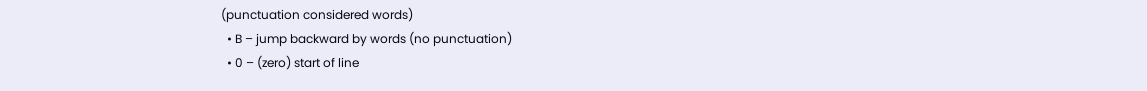(punctuation considered words)
  • B – jump backward by words (no punctuation)
  • 0 – (zero) start of line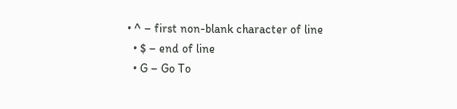• ^ – first non-blank character of line
  • $ – end of line
  • G – Go To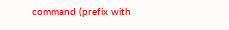command (prefix with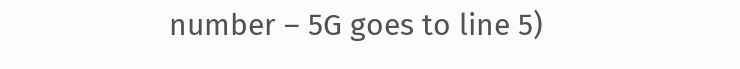number – 5G goes to line 5)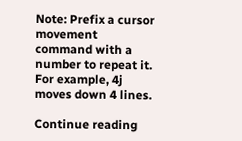Note: Prefix a cursor movement command with a number to repeat it. For example, 4j moves down 4 lines.

Continue reading